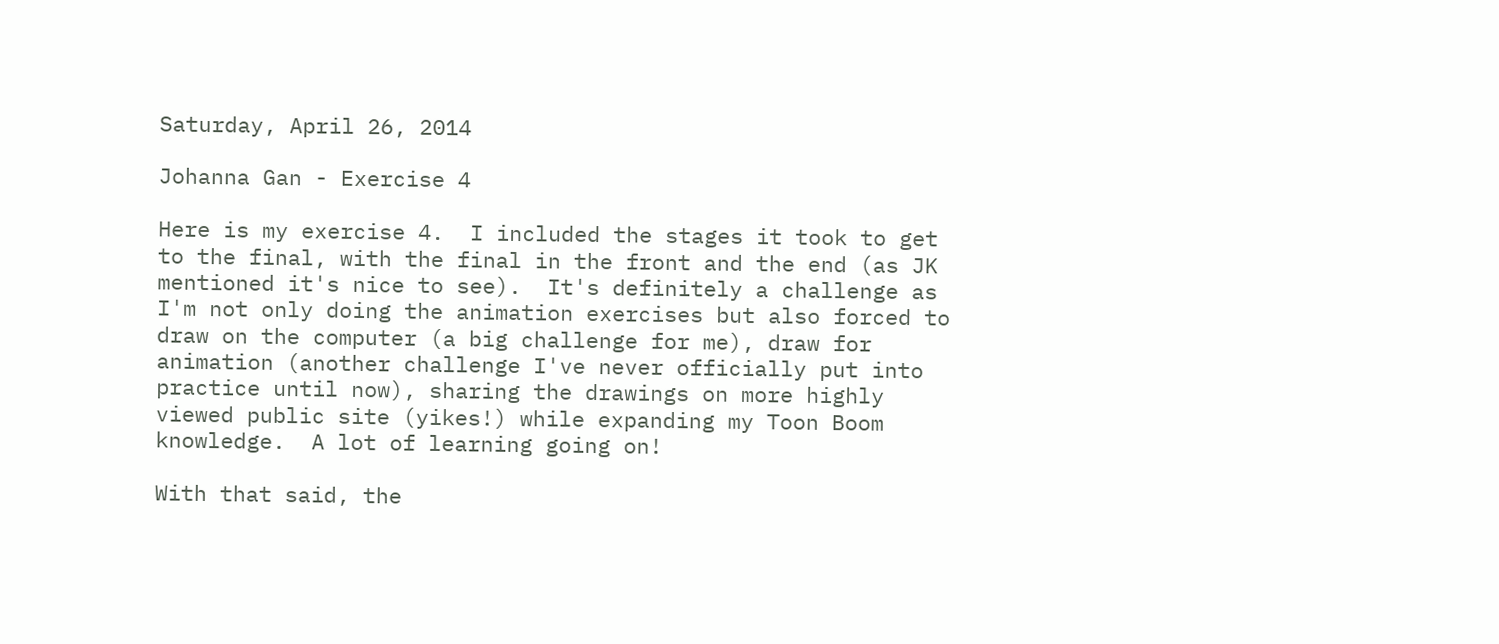Saturday, April 26, 2014

Johanna Gan - Exercise 4

Here is my exercise 4.  I included the stages it took to get to the final, with the final in the front and the end (as JK mentioned it's nice to see).  It's definitely a challenge as I'm not only doing the animation exercises but also forced to draw on the computer (a big challenge for me), draw for animation (another challenge I've never officially put into practice until now), sharing the drawings on more highly viewed public site (yikes!) while expanding my Toon Boom knowledge.  A lot of learning going on!

With that said, the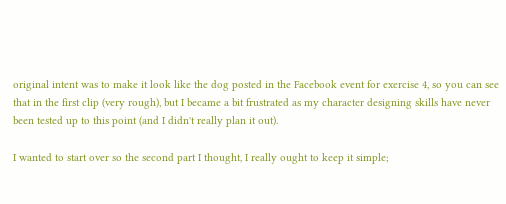original intent was to make it look like the dog posted in the Facebook event for exercise 4, so you can see that in the first clip (very rough), but I became a bit frustrated as my character designing skills have never been tested up to this point (and I didn't really plan it out).

I wanted to start over so the second part I thought, I really ought to keep it simple;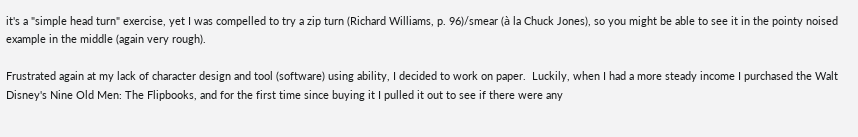it's a "simple head turn" exercise, yet I was compelled to try a zip turn (Richard Williams, p. 96)/smear (à la Chuck Jones), so you might be able to see it in the pointy noised example in the middle (again very rough).

Frustrated again at my lack of character design and tool (software) using ability, I decided to work on paper.  Luckily, when I had a more steady income I purchased the Walt Disney's Nine Old Men: The Flipbooks, and for the first time since buying it I pulled it out to see if there were any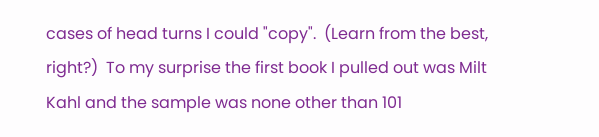cases of head turns I could "copy".  (Learn from the best, right?)  To my surprise the first book I pulled out was Milt Kahl and the sample was none other than 101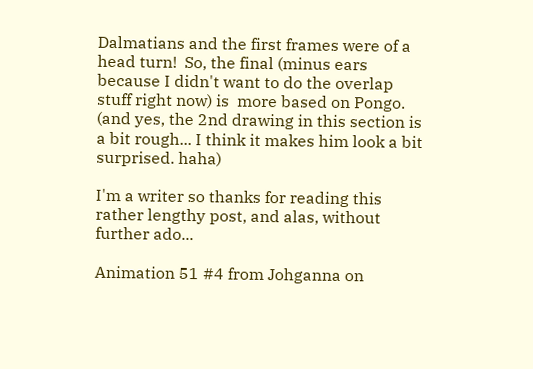Dalmatians and the first frames were of a head turn!  So, the final (minus ears because I didn't want to do the overlap stuff right now) is  more based on Pongo.  (and yes, the 2nd drawing in this section is a bit rough... I think it makes him look a bit surprised. haha)

I'm a writer so thanks for reading this rather lengthy post, and alas, without further ado...

Animation 51 #4 from Johganna on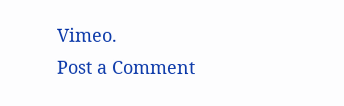Vimeo.
Post a Comment